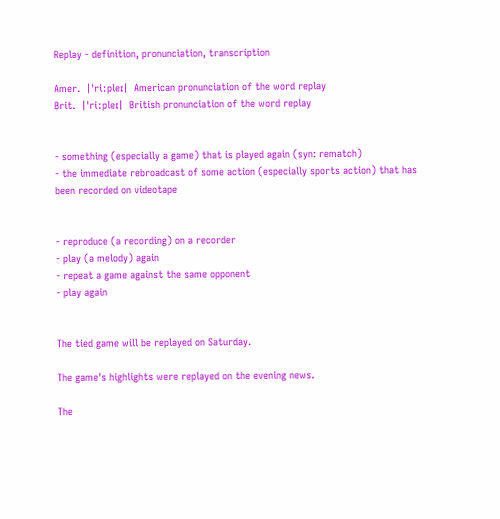Replay - definition, pronunciation, transcription

Amer.  |ˈriːpleɪ|  American pronunciation of the word replay
Brit.  |ˈriːpleɪ|  British pronunciation of the word replay


- something (especially a game) that is played again (syn: rematch)
- the immediate rebroadcast of some action (especially sports action) that has been recorded on videotape


- reproduce (a recording) on a recorder
- play (a melody) again
- repeat a game against the same opponent
- play again


The tied game will be replayed on Saturday.

The game's highlights were replayed on the evening news.

The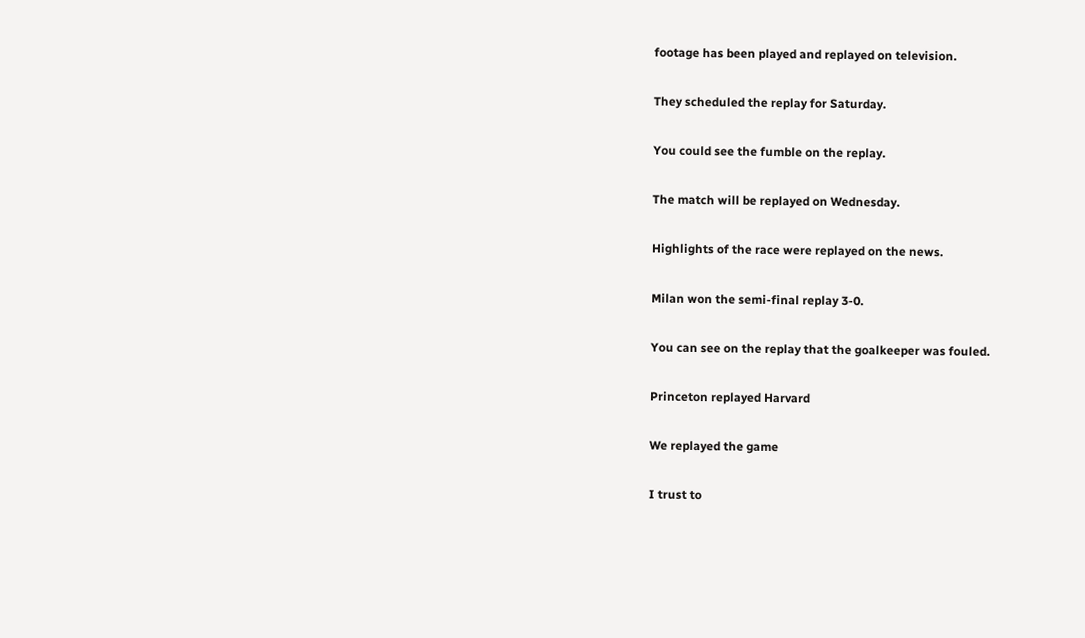footage has been played and replayed on television.

They scheduled the replay for Saturday.

You could see the fumble on the replay.

The match will be replayed on Wednesday.

Highlights of the race were replayed on the news.

Milan won the semi-final replay 3-0.

You can see on the replay that the goalkeeper was fouled.

Princeton replayed Harvard

We replayed the game

I trust to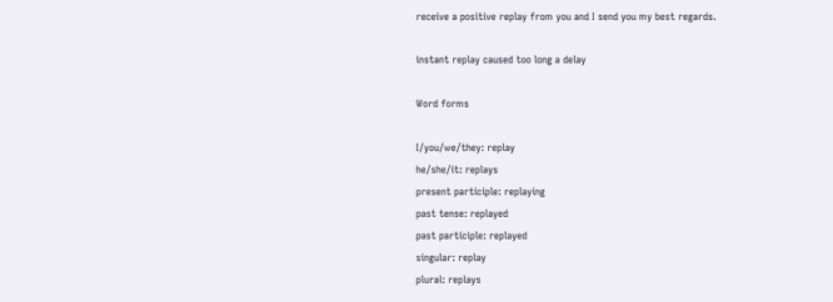receive a positive replay from you and I send you my best regards.

instant replay caused too long a delay

Word forms

I/you/we/they: replay
he/she/it: replays
present participle: replaying
past tense: replayed
past participle: replayed
singular: replay
plural: replays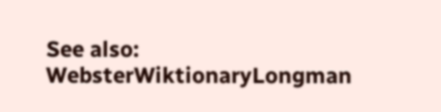See also:  WebsterWiktionaryLongman